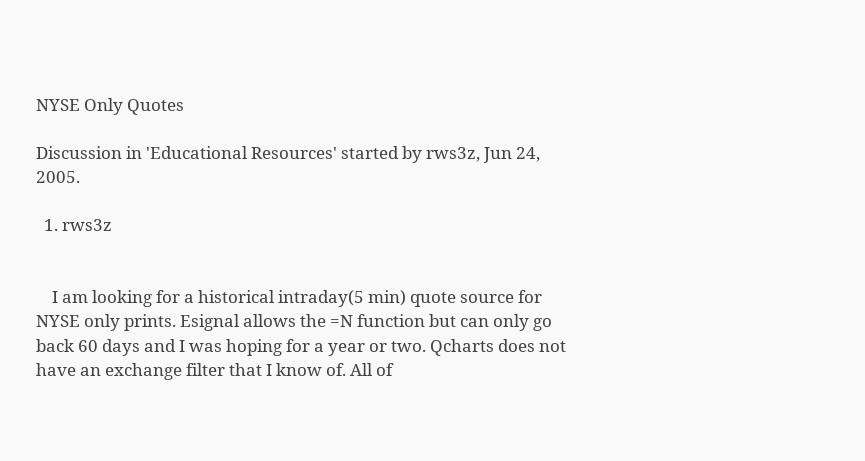NYSE Only Quotes

Discussion in 'Educational Resources' started by rws3z, Jun 24, 2005.

  1. rws3z


    I am looking for a historical intraday(5 min) quote source for NYSE only prints. Esignal allows the =N function but can only go back 60 days and I was hoping for a year or two. Qcharts does not have an exchange filter that I know of. All of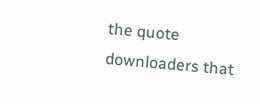the quote downloaders that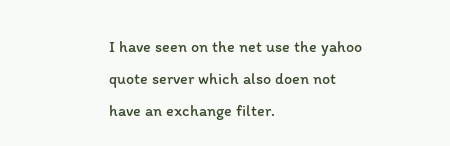I have seen on the net use the yahoo quote server which also doen not have an exchange filter.